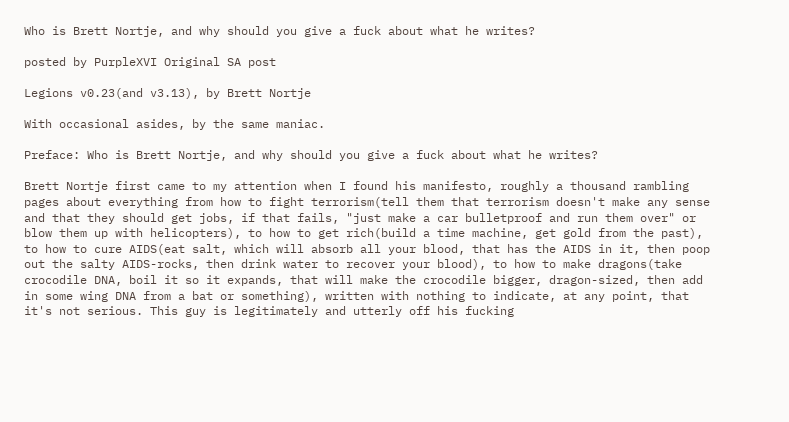Who is Brett Nortje, and why should you give a fuck about what he writes?

posted by PurpleXVI Original SA post

Legions v0.23(and v3.13), by Brett Nortje

With occasional asides, by the same maniac.

Preface: Who is Brett Nortje, and why should you give a fuck about what he writes?

Brett Nortje first came to my attention when I found his manifesto, roughly a thousand rambling pages about everything from how to fight terrorism(tell them that terrorism doesn't make any sense and that they should get jobs, if that fails, "just make a car bulletproof and run them over" or blow them up with helicopters), to how to get rich(build a time machine, get gold from the past), to how to cure AIDS(eat salt, which will absorb all your blood, that has the AIDS in it, then poop out the salty AIDS-rocks, then drink water to recover your blood), to how to make dragons(take crocodile DNA, boil it so it expands, that will make the crocodile bigger, dragon-sized, then add in some wing DNA from a bat or something), written with nothing to indicate, at any point, that it's not serious. This guy is legitimately and utterly off his fucking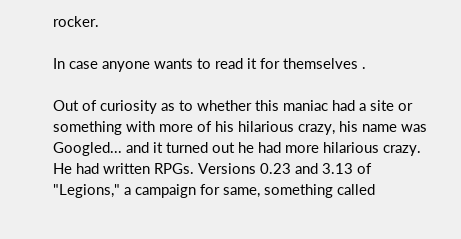rocker.

In case anyone wants to read it for themselves .

Out of curiosity as to whether this maniac had a site or something with more of his hilarious crazy, his name was Googled... and it turned out he had more hilarious crazy. He had written RPGs. Versions 0.23 and 3.13 of "Legions," a campaign for same, something called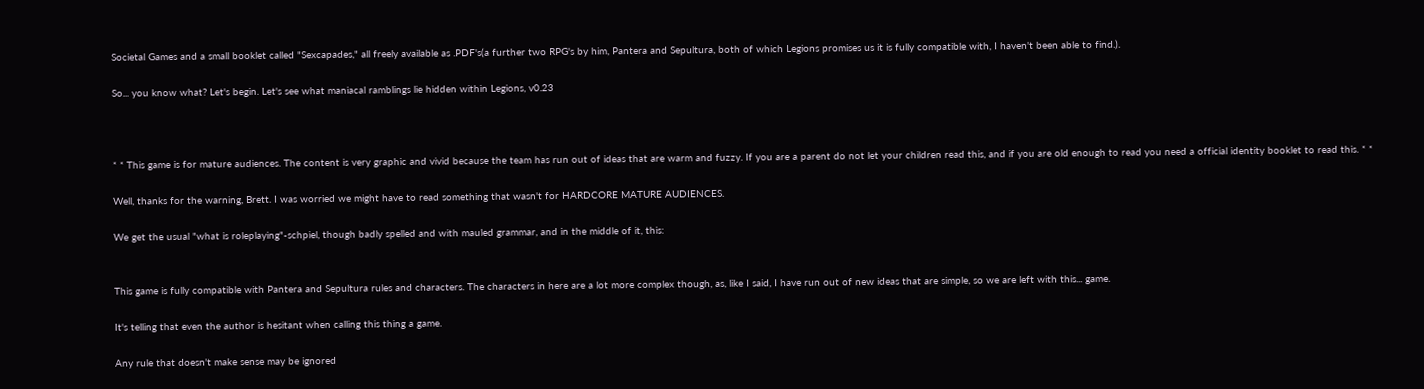Societal Games and a small booklet called "Sexcapades," all freely available as .PDF's(a further two RPG's by him, Pantera and Sepultura, both of which Legions promises us it is fully compatible with, I haven't been able to find.).

So... you know what? Let's begin. Let's see what maniacal ramblings lie hidden within Legions, v0.23



* * This game is for mature audiences. The content is very graphic and vivid because the team has run out of ideas that are warm and fuzzy. If you are a parent do not let your children read this, and if you are old enough to read you need a official identity booklet to read this. * *

Well, thanks for the warning, Brett. I was worried we might have to read something that wasn't for HARDCORE MATURE AUDIENCES.

We get the usual "what is roleplaying"-schpiel, though badly spelled and with mauled grammar, and in the middle of it, this:


This game is fully compatible with Pantera and Sepultura rules and characters. The characters in here are a lot more complex though, as, like I said, I have run out of new ideas that are simple, so we are left with this... game.

It's telling that even the author is hesitant when calling this thing a game.

Any rule that doesn't make sense may be ignored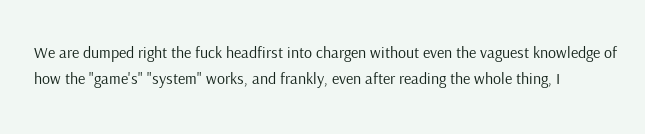We are dumped right the fuck headfirst into chargen without even the vaguest knowledge of how the "game's" "system" works, and frankly, even after reading the whole thing, I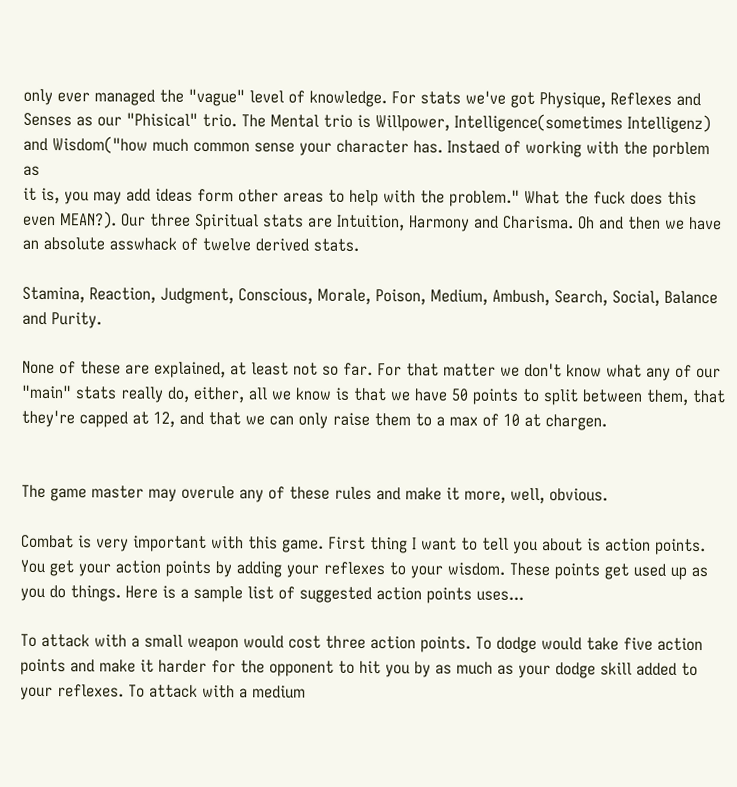only ever managed the "vague" level of knowledge. For stats we've got Physique, Reflexes and Senses as our "Phisical" trio. The Mental trio is Willpower, Intelligence(sometimes Intelligenz) and Wisdom("how much common sense your character has. Instaed of working with the porblem as
it is, you may add ideas form other areas to help with the problem." What the fuck does this even MEAN?). Our three Spiritual stats are Intuition, Harmony and Charisma. Oh and then we have an absolute asswhack of twelve derived stats.

Stamina, Reaction, Judgment, Conscious, Morale, Poison, Medium, Ambush, Search, Social, Balance and Purity.

None of these are explained, at least not so far. For that matter we don't know what any of our "main" stats really do, either, all we know is that we have 50 points to split between them, that they're capped at 12, and that we can only raise them to a max of 10 at chargen.


The game master may overule any of these rules and make it more, well, obvious.

Combat is very important with this game. First thing I want to tell you about is action points. You get your action points by adding your reflexes to your wisdom. These points get used up as you do things. Here is a sample list of suggested action points uses...

To attack with a small weapon would cost three action points. To dodge would take five action points and make it harder for the opponent to hit you by as much as your dodge skill added to your reflexes. To attack with a medium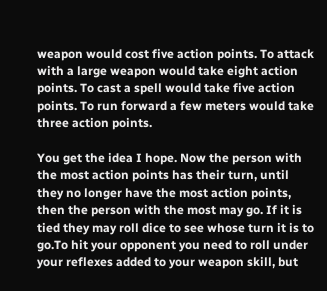weapon would cost five action points. To attack with a large weapon would take eight action points. To cast a spell would take five action points. To run forward a few meters would take three action points.

You get the idea I hope. Now the person with the most action points has their turn, until they no longer have the most action points, then the person with the most may go. If it is tied they may roll dice to see whose turn it is to go.To hit your opponent you need to roll under your reflexes added to your weapon skill, but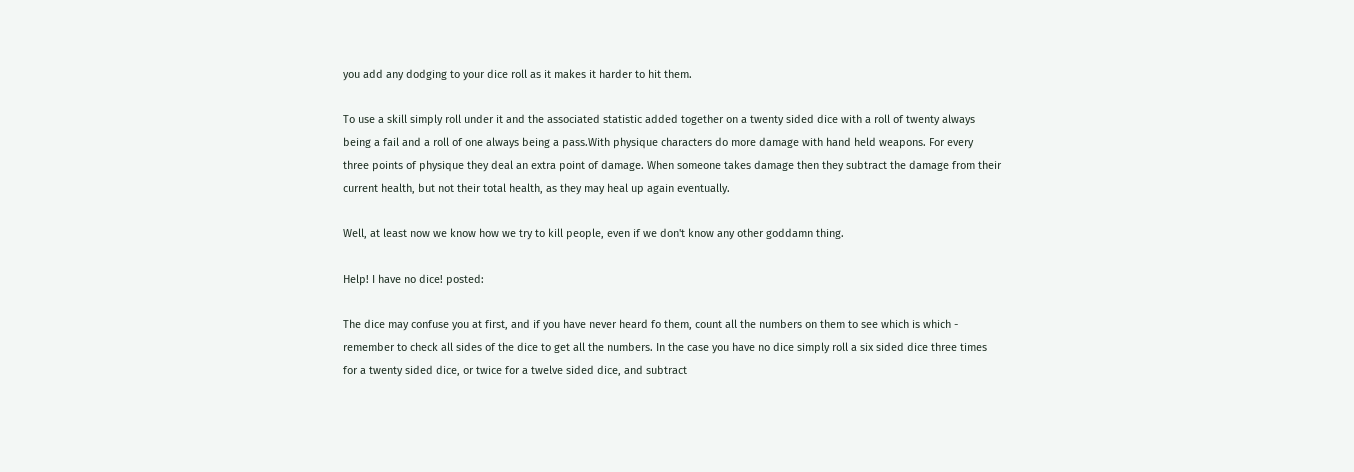you add any dodging to your dice roll as it makes it harder to hit them.

To use a skill simply roll under it and the associated statistic added together on a twenty sided dice with a roll of twenty always being a fail and a roll of one always being a pass.With physique characters do more damage with hand held weapons. For every three points of physique they deal an extra point of damage. When someone takes damage then they subtract the damage from their current health, but not their total health, as they may heal up again eventually.

Well, at least now we know how we try to kill people, even if we don't know any other goddamn thing.

Help! I have no dice! posted:

The dice may confuse you at first, and if you have never heard fo them, count all the numbers on them to see which is which - remember to check all sides of the dice to get all the numbers. In the case you have no dice simply roll a six sided dice three times for a twenty sided dice, or twice for a twelve sided dice, and subtract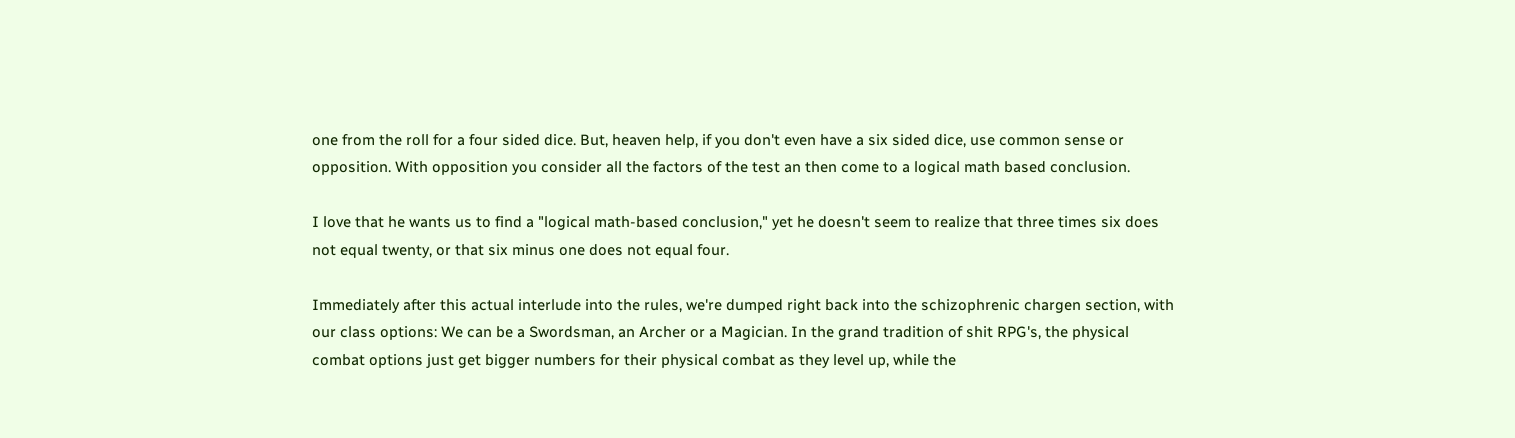one from the roll for a four sided dice. But, heaven help, if you don't even have a six sided dice, use common sense or opposition. With opposition you consider all the factors of the test an then come to a logical math based conclusion.

I love that he wants us to find a "logical math-based conclusion," yet he doesn't seem to realize that three times six does not equal twenty, or that six minus one does not equal four.

Immediately after this actual interlude into the rules, we're dumped right back into the schizophrenic chargen section, with our class options: We can be a Swordsman, an Archer or a Magician. In the grand tradition of shit RPG's, the physical combat options just get bigger numbers for their physical combat as they level up, while the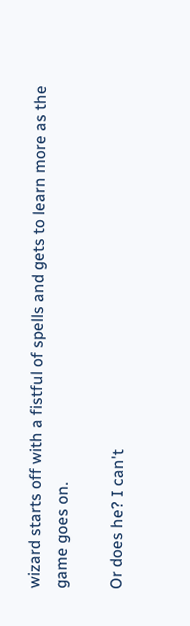wizard starts off with a fistful of spells and gets to learn more as the game goes on.

Or does he? I can't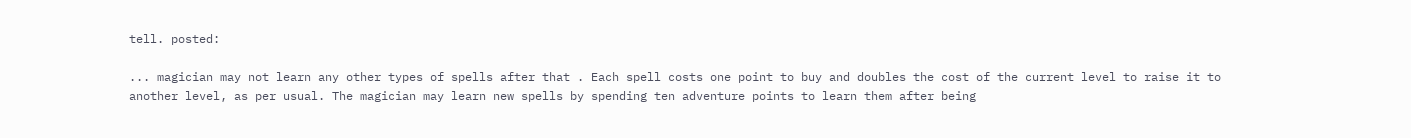tell. posted:

... magician may not learn any other types of spells after that . Each spell costs one point to buy and doubles the cost of the current level to raise it to another level, as per usual. The magician may learn new spells by spending ten adventure points to learn them after being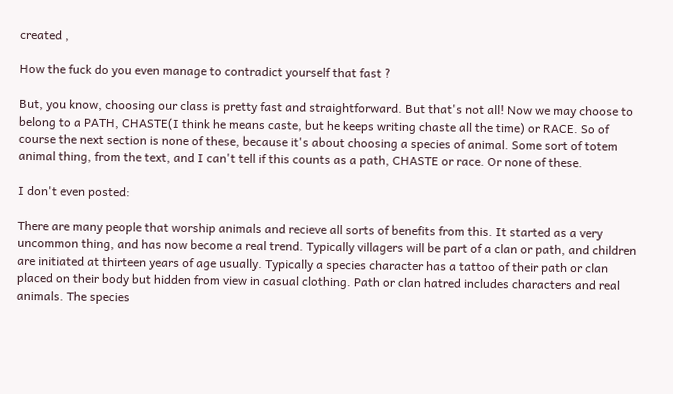created ,

How the fuck do you even manage to contradict yourself that fast ?

But, you know, choosing our class is pretty fast and straightforward. But that's not all! Now we may choose to belong to a PATH, CHASTE(I think he means caste, but he keeps writing chaste all the time) or RACE. So of course the next section is none of these, because it's about choosing a species of animal. Some sort of totem animal thing, from the text, and I can't tell if this counts as a path, CHASTE or race. Or none of these.

I don't even posted:

There are many people that worship animals and recieve all sorts of benefits from this. It started as a very uncommon thing, and has now become a real trend. Typically villagers will be part of a clan or path, and children are initiated at thirteen years of age usually. Typically a species character has a tattoo of their path or clan placed on their body but hidden from view in casual clothing. Path or clan hatred includes characters and real animals. The species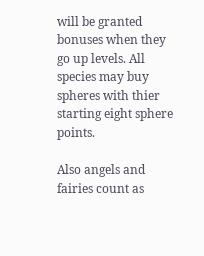will be granted bonuses when they go up levels. All species may buy spheres with thier starting eight sphere points.

Also angels and fairies count as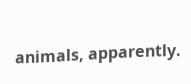animals, apparently.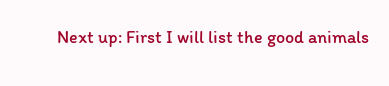Next up: First I will list the good animals